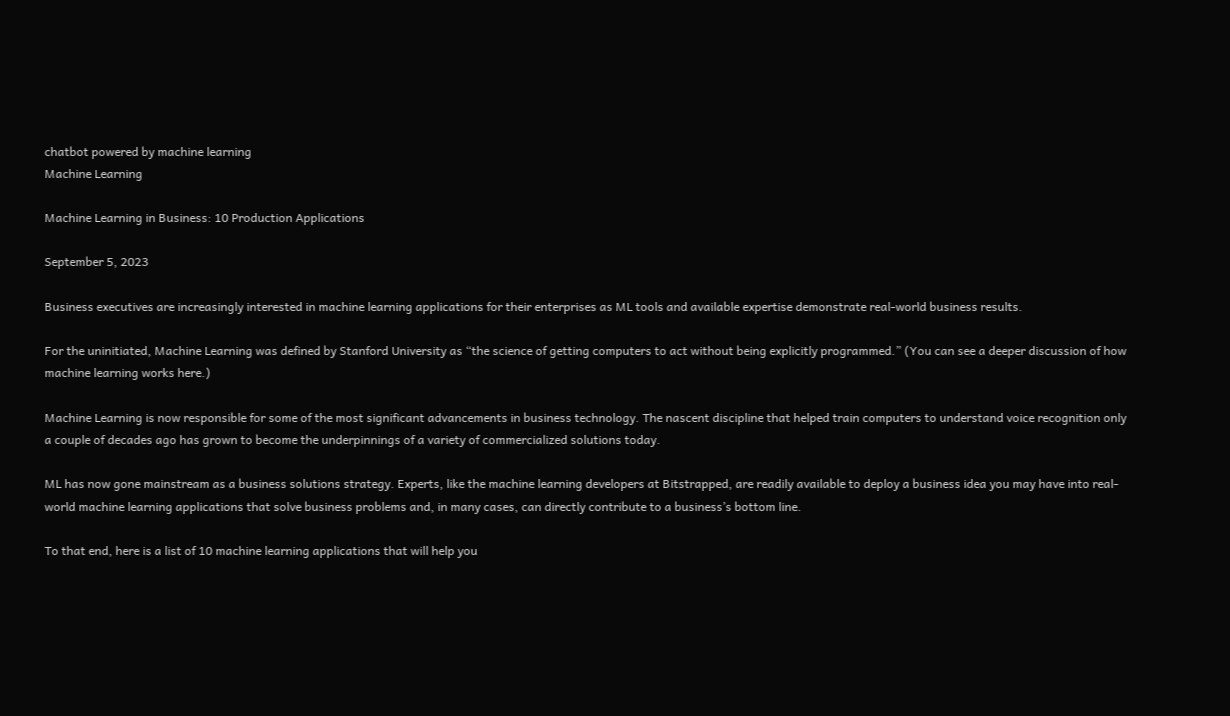chatbot powered by machine learning
Machine Learning

Machine Learning in Business: 10 Production Applications

September 5, 2023

Business executives are increasingly interested in machine learning applications for their enterprises as ML tools and available expertise demonstrate real-world business results.

For the uninitiated, Machine Learning was defined by Stanford University as “the science of getting computers to act without being explicitly programmed.” (You can see a deeper discussion of how machine learning works here.)

Machine Learning is now responsible for some of the most significant advancements in business technology. The nascent discipline that helped train computers to understand voice recognition only a couple of decades ago has grown to become the underpinnings of a variety of commercialized solutions today.

ML has now gone mainstream as a business solutions strategy. Experts, like the machine learning developers at Bitstrapped, are readily available to deploy a business idea you may have into real-world machine learning applications that solve business problems and, in many cases, can directly contribute to a business’s bottom line.

To that end, here is a list of 10 machine learning applications that will help you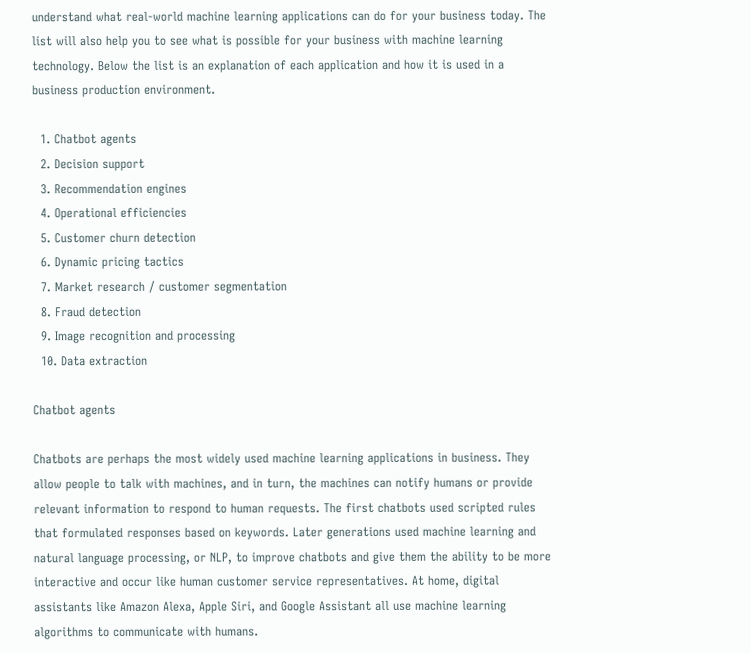understand what real-world machine learning applications can do for your business today. The list will also help you to see what is possible for your business with machine learning technology. Below the list is an explanation of each application and how it is used in a business production environment.

  1. Chatbot agents
  2. Decision support
  3. Recommendation engines
  4. Operational efficiencies
  5. Customer churn detection
  6. Dynamic pricing tactics
  7. Market research / customer segmentation
  8. Fraud detection
  9. Image recognition and processing
  10. Data extraction

Chatbot agents

Chatbots are perhaps the most widely used machine learning applications in business. They allow people to talk with machines, and in turn, the machines can notify humans or provide relevant information to respond to human requests. The first chatbots used scripted rules that formulated responses based on keywords. Later generations used machine learning and natural language processing, or NLP, to improve chatbots and give them the ability to be more interactive and occur like human customer service representatives. At home, digital assistants like Amazon Alexa, Apple Siri, and Google Assistant all use machine learning algorithms to communicate with humans.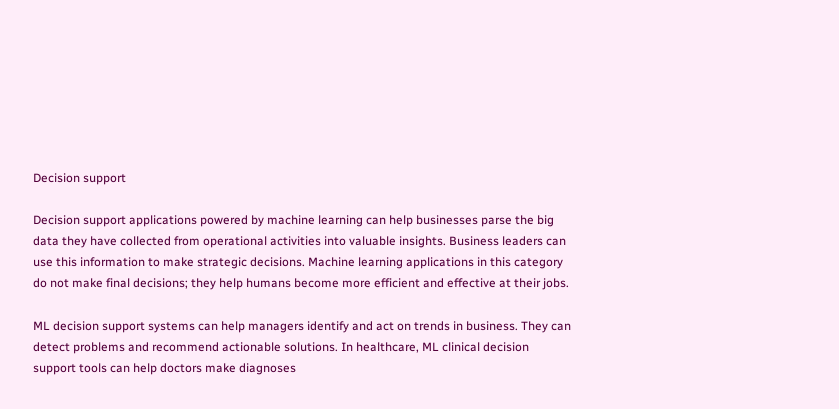Decision support

Decision support applications powered by machine learning can help businesses parse the big data they have collected from operational activities into valuable insights. Business leaders can use this information to make strategic decisions. Machine learning applications in this category do not make final decisions; they help humans become more efficient and effective at their jobs.

ML decision support systems can help managers identify and act on trends in business. They can detect problems and recommend actionable solutions. In healthcare, ML clinical decision support tools can help doctors make diagnoses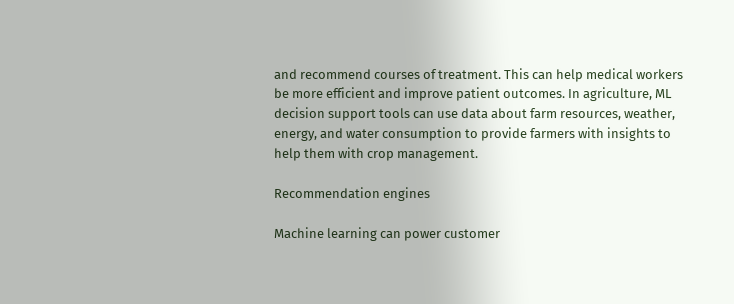and recommend courses of treatment. This can help medical workers be more efficient and improve patient outcomes. In agriculture, ML decision support tools can use data about farm resources, weather, energy, and water consumption to provide farmers with insights to help them with crop management.

Recommendation engines

Machine learning can power customer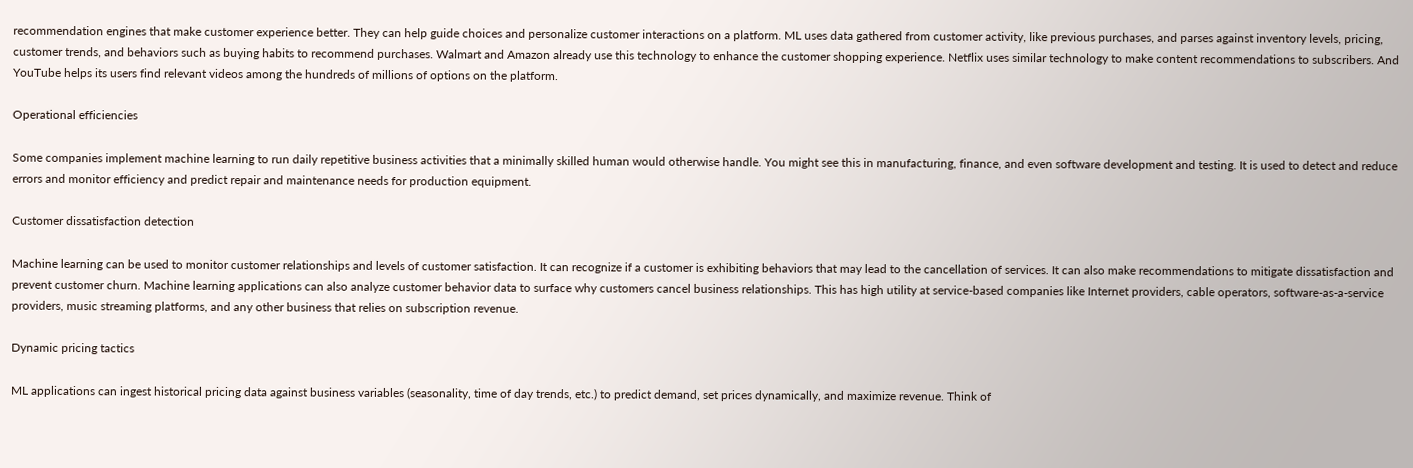recommendation engines that make customer experience better. They can help guide choices and personalize customer interactions on a platform. ML uses data gathered from customer activity, like previous purchases, and parses against inventory levels, pricing, customer trends, and behaviors such as buying habits to recommend purchases. Walmart and Amazon already use this technology to enhance the customer shopping experience. Netflix uses similar technology to make content recommendations to subscribers. And YouTube helps its users find relevant videos among the hundreds of millions of options on the platform.

Operational efficiencies

Some companies implement machine learning to run daily repetitive business activities that a minimally skilled human would otherwise handle. You might see this in manufacturing, finance, and even software development and testing. It is used to detect and reduce errors and monitor efficiency and predict repair and maintenance needs for production equipment.

Customer dissatisfaction detection

Machine learning can be used to monitor customer relationships and levels of customer satisfaction. It can recognize if a customer is exhibiting behaviors that may lead to the cancellation of services. It can also make recommendations to mitigate dissatisfaction and prevent customer churn. Machine learning applications can also analyze customer behavior data to surface why customers cancel business relationships. This has high utility at service-based companies like Internet providers, cable operators, software-as-a-service providers, music streaming platforms, and any other business that relies on subscription revenue.

Dynamic pricing tactics

ML applications can ingest historical pricing data against business variables (seasonality, time of day trends, etc.) to predict demand, set prices dynamically, and maximize revenue. Think of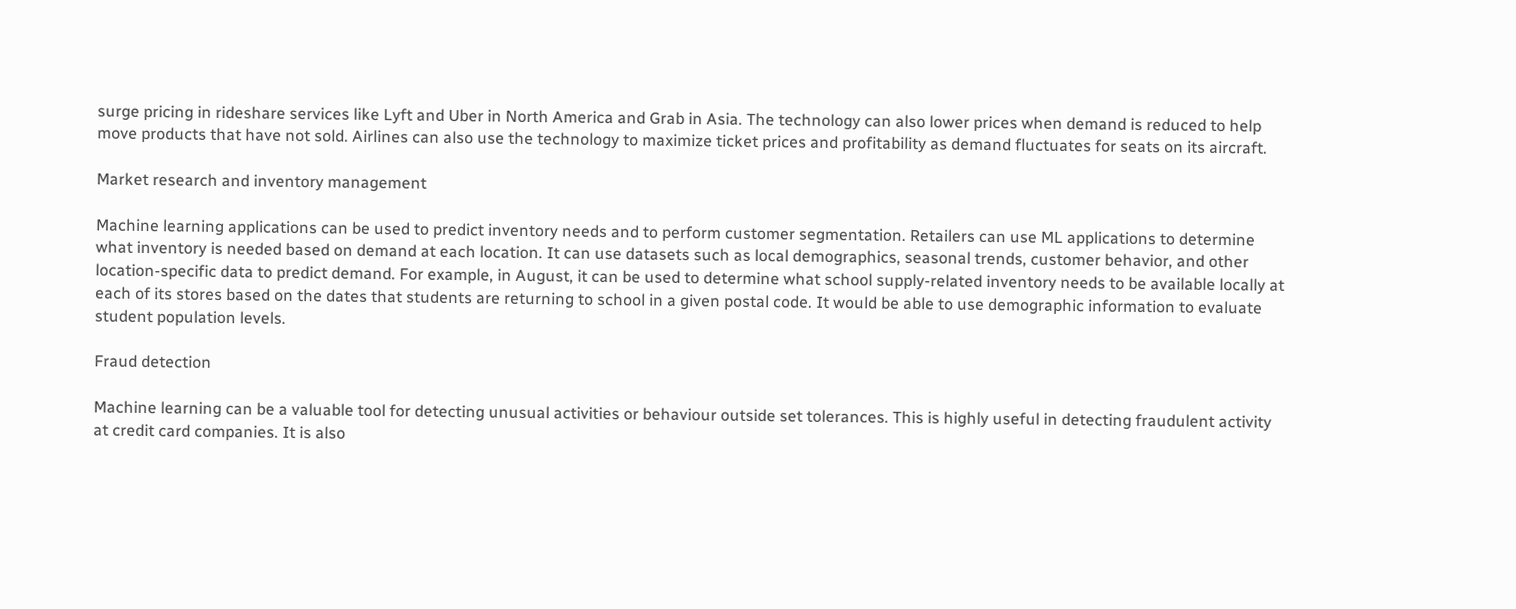surge pricing in rideshare services like Lyft and Uber in North America and Grab in Asia. The technology can also lower prices when demand is reduced to help move products that have not sold. Airlines can also use the technology to maximize ticket prices and profitability as demand fluctuates for seats on its aircraft.

Market research and inventory management

Machine learning applications can be used to predict inventory needs and to perform customer segmentation. Retailers can use ML applications to determine what inventory is needed based on demand at each location. It can use datasets such as local demographics, seasonal trends, customer behavior, and other location-specific data to predict demand. For example, in August, it can be used to determine what school supply-related inventory needs to be available locally at each of its stores based on the dates that students are returning to school in a given postal code. It would be able to use demographic information to evaluate student population levels.

Fraud detection

Machine learning can be a valuable tool for detecting unusual activities or behaviour outside set tolerances. This is highly useful in detecting fraudulent activity at credit card companies. It is also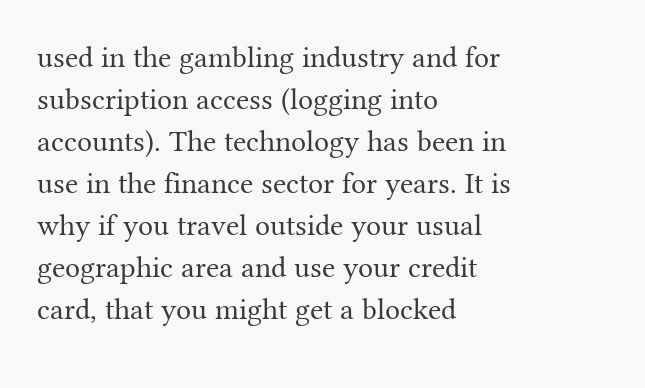used in the gambling industry and for subscription access (logging into accounts). The technology has been in use in the finance sector for years. It is why if you travel outside your usual geographic area and use your credit card, that you might get a blocked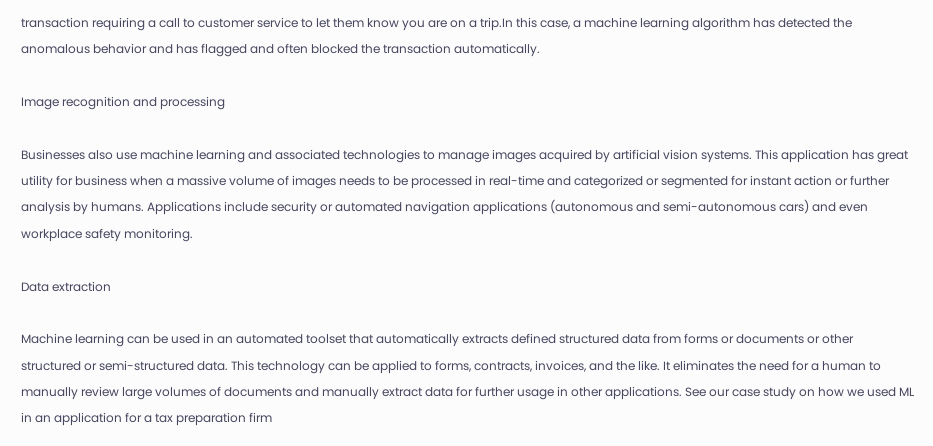transaction requiring a call to customer service to let them know you are on a trip.In this case, a machine learning algorithm has detected the anomalous behavior and has flagged and often blocked the transaction automatically.

Image recognition and processing

Businesses also use machine learning and associated technologies to manage images acquired by artificial vision systems. This application has great utility for business when a massive volume of images needs to be processed in real-time and categorized or segmented for instant action or further analysis by humans. Applications include security or automated navigation applications (autonomous and semi-autonomous cars) and even workplace safety monitoring.

Data extraction

Machine learning can be used in an automated toolset that automatically extracts defined structured data from forms or documents or other structured or semi-structured data. This technology can be applied to forms, contracts, invoices, and the like. It eliminates the need for a human to manually review large volumes of documents and manually extract data for further usage in other applications. See our case study on how we used ML in an application for a tax preparation firm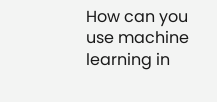How can you use machine learning in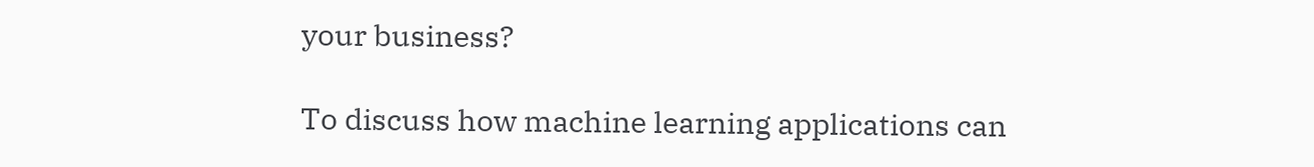your business?

To discuss how machine learning applications can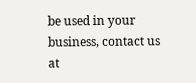be used in your business, contact us at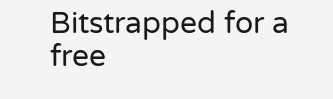Bitstrapped for a free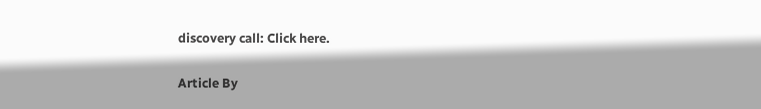discovery call: Click here.

Article By